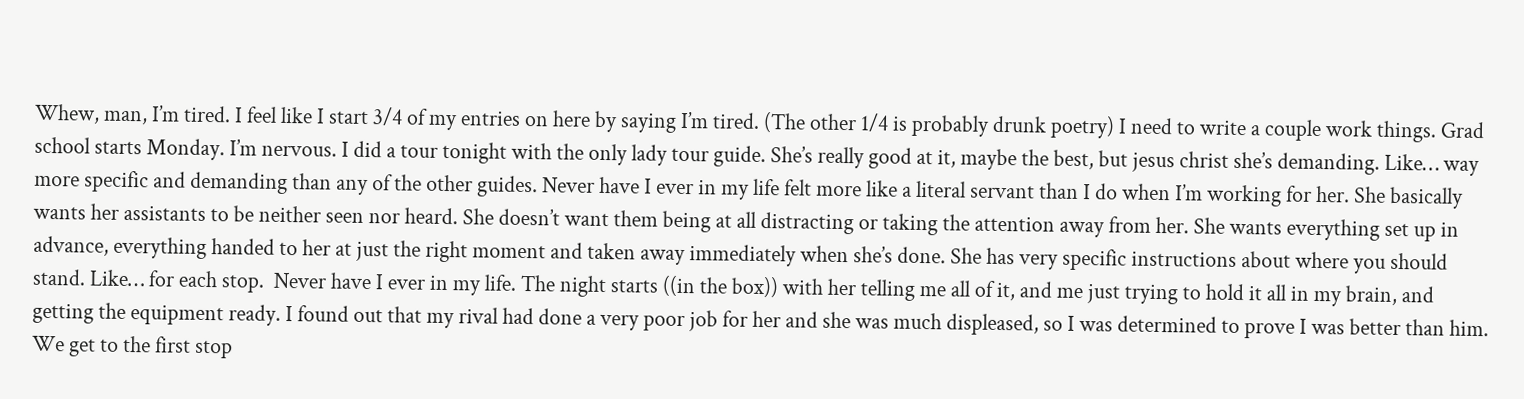Whew, man, I’m tired. I feel like I start 3/4 of my entries on here by saying I’m tired. (The other 1/4 is probably drunk poetry) I need to write a couple work things. Grad school starts Monday. I’m nervous. I did a tour tonight with the only lady tour guide. She’s really good at it, maybe the best, but jesus christ she’s demanding. Like… way more specific and demanding than any of the other guides. Never have I ever in my life felt more like a literal servant than I do when I’m working for her. She basically wants her assistants to be neither seen nor heard. She doesn’t want them being at all distracting or taking the attention away from her. She wants everything set up in advance, everything handed to her at just the right moment and taken away immediately when she’s done. She has very specific instructions about where you should stand. Like… for each stop.  Never have I ever in my life. The night starts ((in the box)) with her telling me all of it, and me just trying to hold it all in my brain, and getting the equipment ready. I found out that my rival had done a very poor job for her and she was much displeased, so I was determined to prove I was better than him. We get to the first stop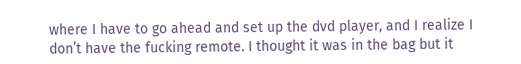where I have to go ahead and set up the dvd player, and I realize I don’t have the fucking remote. I thought it was in the bag but it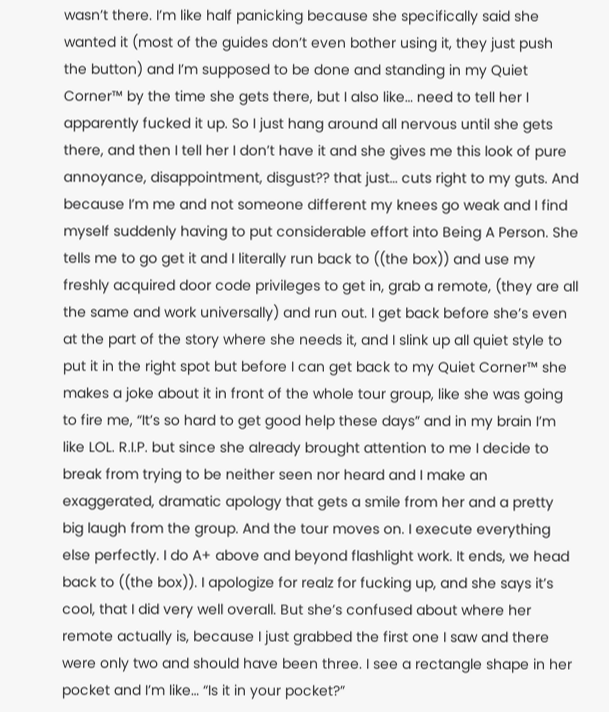wasn’t there. I’m like half panicking because she specifically said she wanted it (most of the guides don’t even bother using it, they just push the button) and I’m supposed to be done and standing in my Quiet Corner™ by the time she gets there, but I also like… need to tell her I apparently fucked it up. So I just hang around all nervous until she gets there, and then I tell her I don’t have it and she gives me this look of pure annoyance, disappointment, disgust?? that just… cuts right to my guts. And because I’m me and not someone different my knees go weak and I find myself suddenly having to put considerable effort into Being A Person. She tells me to go get it and I literally run back to ((the box)) and use my freshly acquired door code privileges to get in, grab a remote, (they are all the same and work universally) and run out. I get back before she’s even at the part of the story where she needs it, and I slink up all quiet style to put it in the right spot but before I can get back to my Quiet Corner™ she makes a joke about it in front of the whole tour group, like she was going to fire me, “It’s so hard to get good help these days” and in my brain I’m like LOL. R.I.P. but since she already brought attention to me I decide to break from trying to be neither seen nor heard and I make an exaggerated, dramatic apology that gets a smile from her and a pretty big laugh from the group. And the tour moves on. I execute everything else perfectly. I do A+ above and beyond flashlight work. It ends, we head back to ((the box)). I apologize for realz for fucking up, and she says it’s cool, that I did very well overall. But she’s confused about where her remote actually is, because I just grabbed the first one I saw and there were only two and should have been three. I see a rectangle shape in her pocket and I’m like… “Is it in your pocket?”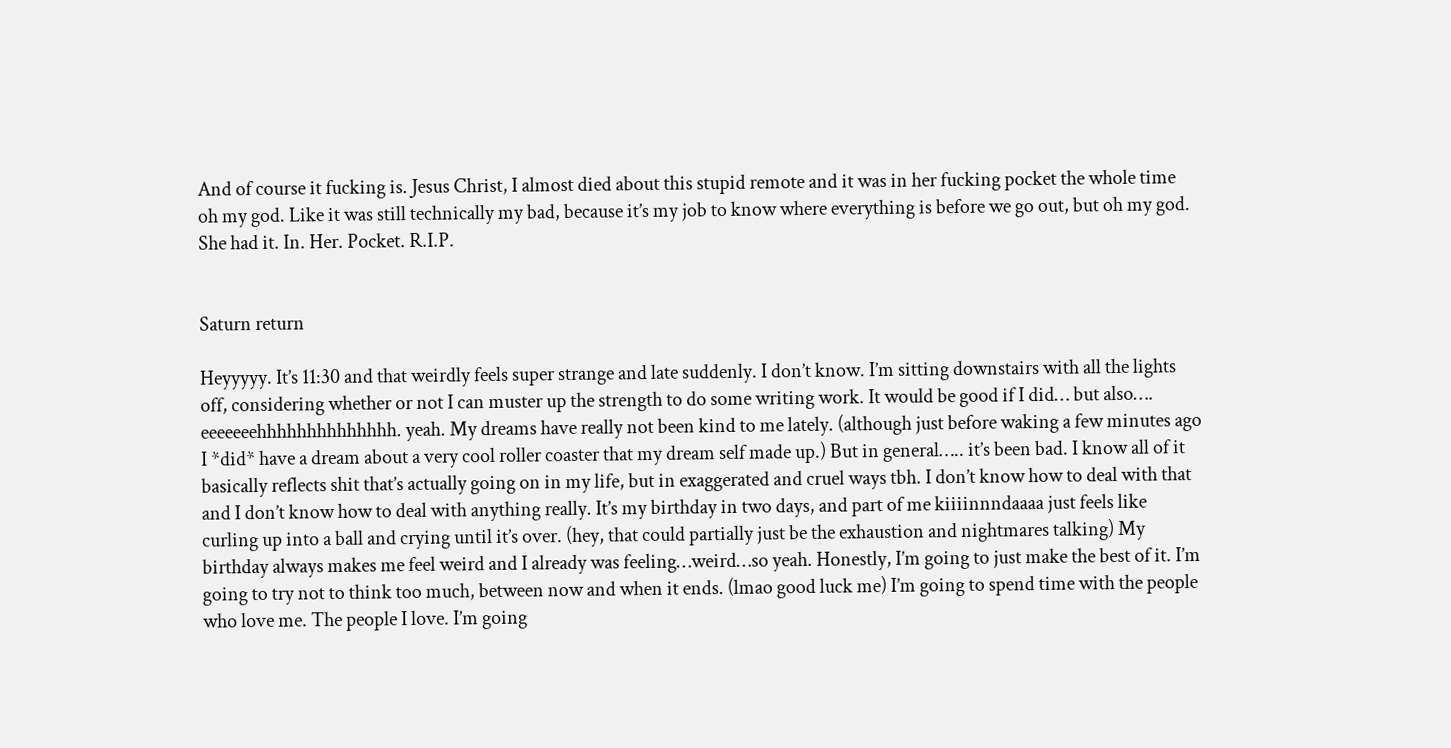And of course it fucking is. Jesus Christ, I almost died about this stupid remote and it was in her fucking pocket the whole time oh my god. Like it was still technically my bad, because it’s my job to know where everything is before we go out, but oh my god. She had it. In. Her. Pocket. R.I.P.


Saturn return

Heyyyyy. It’s 11:30 and that weirdly feels super strange and late suddenly. I don’t know. I’m sitting downstairs with all the lights off, considering whether or not I can muster up the strength to do some writing work. It would be good if I did… but also…. eeeeeeehhhhhhhhhhhhhh. yeah. My dreams have really not been kind to me lately. (although just before waking a few minutes ago I *did* have a dream about a very cool roller coaster that my dream self made up.) But in general….. it’s been bad. I know all of it basically reflects shit that’s actually going on in my life, but in exaggerated and cruel ways tbh. I don’t know how to deal with that and I don’t know how to deal with anything really. It’s my birthday in two days, and part of me kiiiinnndaaaa just feels like curling up into a ball and crying until it’s over. (hey, that could partially just be the exhaustion and nightmares talking) My birthday always makes me feel weird and I already was feeling…weird…so yeah. Honestly, I’m going to just make the best of it. I’m going to try not to think too much, between now and when it ends. (lmao good luck me) I’m going to spend time with the people who love me. The people I love. I’m going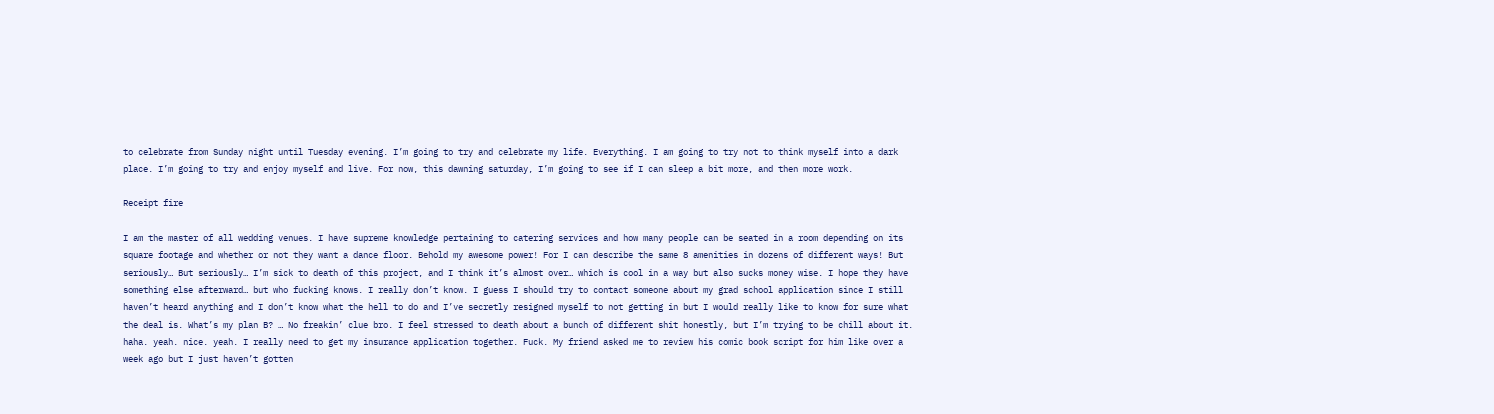to celebrate from Sunday night until Tuesday evening. I’m going to try and celebrate my life. Everything. I am going to try not to think myself into a dark place. I’m going to try and enjoy myself and live. For now, this dawning saturday, I’m going to see if I can sleep a bit more, and then more work.

Receipt fire

I am the master of all wedding venues. I have supreme knowledge pertaining to catering services and how many people can be seated in a room depending on its square footage and whether or not they want a dance floor. Behold my awesome power! For I can describe the same 8 amenities in dozens of different ways! But seriously… But seriously… I’m sick to death of this project, and I think it’s almost over… which is cool in a way but also sucks money wise. I hope they have something else afterward… but who fucking knows. I really don’t know. I guess I should try to contact someone about my grad school application since I still haven’t heard anything and I don’t know what the hell to do and I’ve secretly resigned myself to not getting in but I would really like to know for sure what the deal is. What’s my plan B? … No freakin’ clue bro. I feel stressed to death about a bunch of different shit honestly, but I’m trying to be chill about it. haha. yeah. nice. yeah. I really need to get my insurance application together. Fuck. My friend asked me to review his comic book script for him like over a week ago but I just haven’t gotten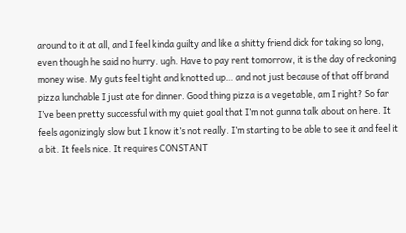around to it at all, and I feel kinda guilty and like a shitty friend dick for taking so long, even though he said no hurry. ugh. Have to pay rent tomorrow, it is the day of reckoning money wise. My guts feel tight and knotted up… and not just because of that off brand pizza lunchable I just ate for dinner. Good thing pizza is a vegetable, am I right? So far I’ve been pretty successful with my quiet goal that I’m not gunna talk about on here. It feels agonizingly slow but I know it’s not really. I’m starting to be able to see it and feel it a bit. It feels nice. It requires CONSTANT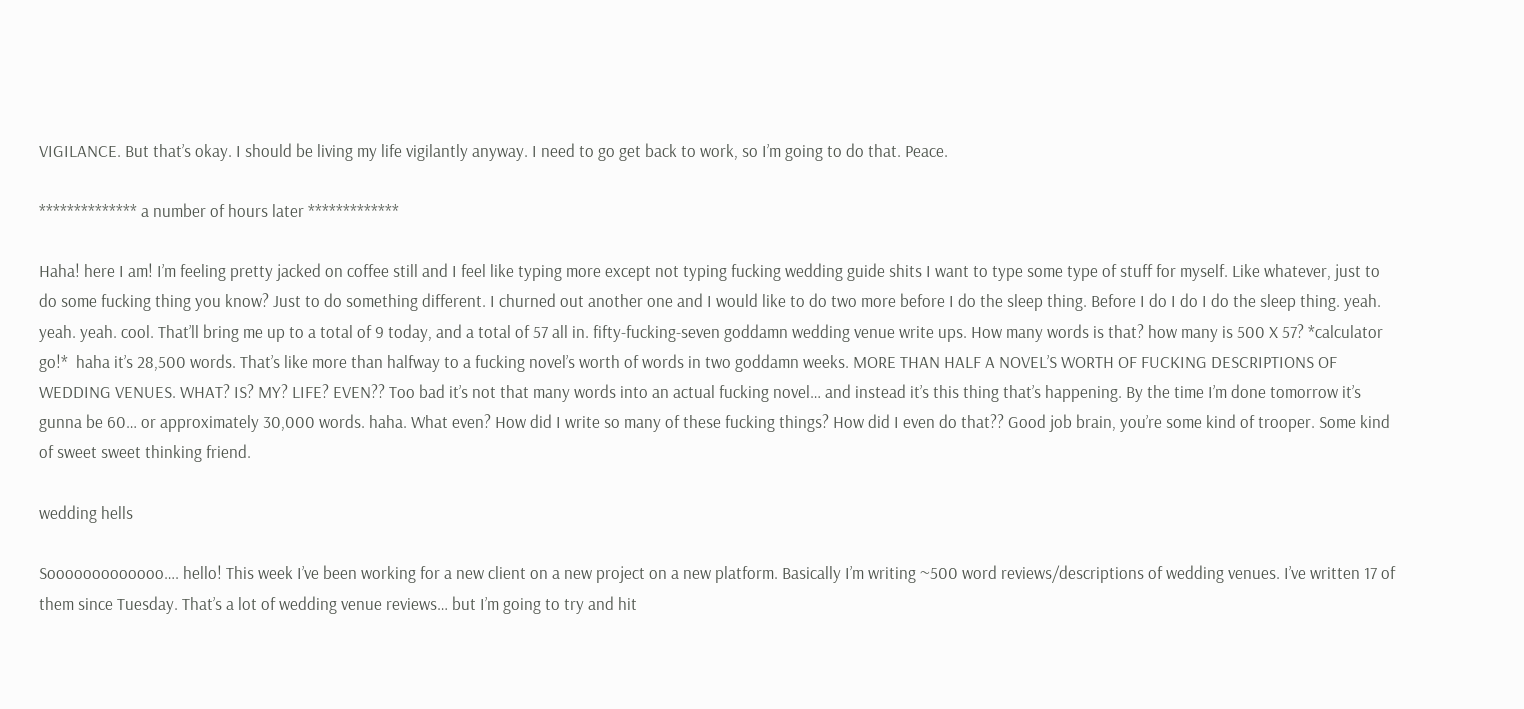VIGILANCE. But that’s okay. I should be living my life vigilantly anyway. I need to go get back to work, so I’m going to do that. Peace.

************** a number of hours later *************

Haha! here I am! I’m feeling pretty jacked on coffee still and I feel like typing more except not typing fucking wedding guide shits I want to type some type of stuff for myself. Like whatever, just to do some fucking thing you know? Just to do something different. I churned out another one and I would like to do two more before I do the sleep thing. Before I do I do I do the sleep thing. yeah. yeah. yeah. cool. That’ll bring me up to a total of 9 today, and a total of 57 all in. fifty-fucking-seven goddamn wedding venue write ups. How many words is that? how many is 500 X 57? *calculator go!*  haha it’s 28,500 words. That’s like more than halfway to a fucking novel’s worth of words in two goddamn weeks. MORE THAN HALF A NOVEL’S WORTH OF FUCKING DESCRIPTIONS OF WEDDING VENUES. WHAT? IS? MY? LIFE? EVEN?? Too bad it’s not that many words into an actual fucking novel… and instead it’s this thing that’s happening. By the time I’m done tomorrow it’s gunna be 60… or approximately 30,000 words. haha. What even? How did I write so many of these fucking things? How did I even do that?? Good job brain, you’re some kind of trooper. Some kind of sweet sweet thinking friend.

wedding hells

Sooooooooooooo…. hello! This week I’ve been working for a new client on a new project on a new platform. Basically I’m writing ~500 word reviews/descriptions of wedding venues. I’ve written 17 of them since Tuesday. That’s a lot of wedding venue reviews… but I’m going to try and hit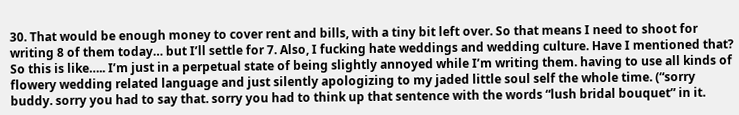30. That would be enough money to cover rent and bills, with a tiny bit left over. So that means I need to shoot for writing 8 of them today… but I’ll settle for 7. Also, I fucking hate weddings and wedding culture. Have I mentioned that? So this is like….. I’m just in a perpetual state of being slightly annoyed while I’m writing them. having to use all kinds of flowery wedding related language and just silently apologizing to my jaded little soul self the whole time. (“sorry buddy. sorry you had to say that. sorry you had to think up that sentence with the words “lush bridal bouquet” in it.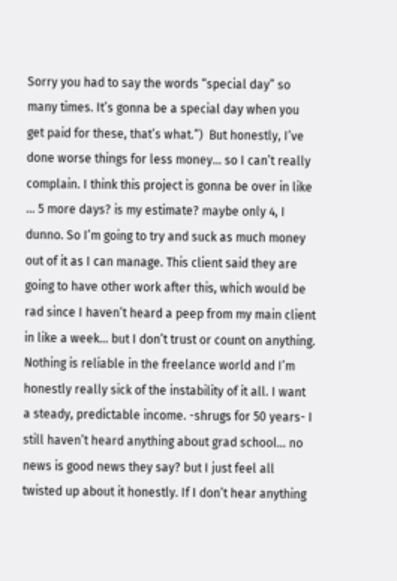Sorry you had to say the words “special day” so many times. It’s gonna be a special day when you get paid for these, that’s what.”)  But honestly, I’ve done worse things for less money… so I can’t really complain. I think this project is gonna be over in like … 5 more days? is my estimate? maybe only 4, I dunno. So I’m going to try and suck as much money out of it as I can manage. This client said they are going to have other work after this, which would be rad since I haven’t heard a peep from my main client in like a week… but I don’t trust or count on anything. Nothing is reliable in the freelance world and I’m honestly really sick of the instability of it all. I want a steady, predictable income. -shrugs for 50 years- I still haven’t heard anything about grad school… no news is good news they say? but I just feel all twisted up about it honestly. If I don’t hear anything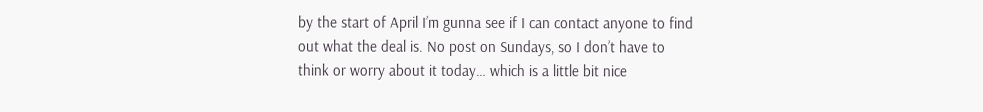by the start of April I’m gunna see if I can contact anyone to find out what the deal is. No post on Sundays, so I don’t have to think or worry about it today… which is a little bit nice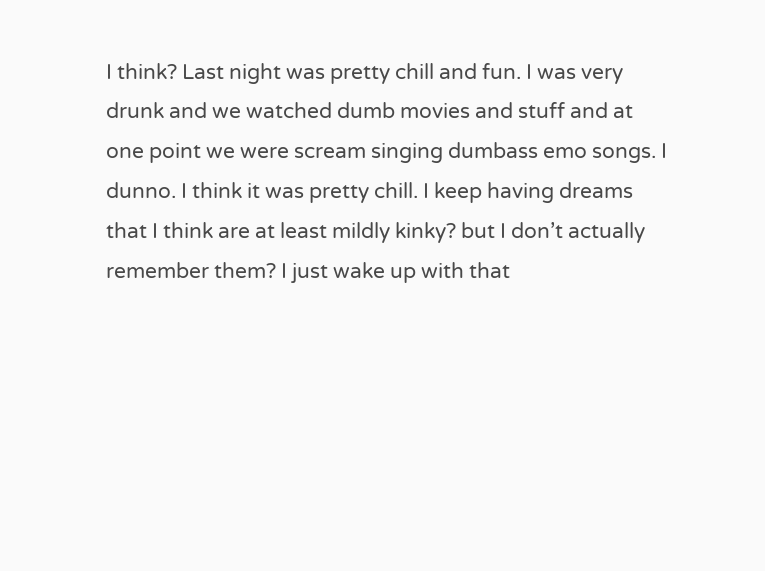I think? Last night was pretty chill and fun. I was very drunk and we watched dumb movies and stuff and at one point we were scream singing dumbass emo songs. I dunno. I think it was pretty chill. I keep having dreams that I think are at least mildly kinky? but I don’t actually remember them? I just wake up with that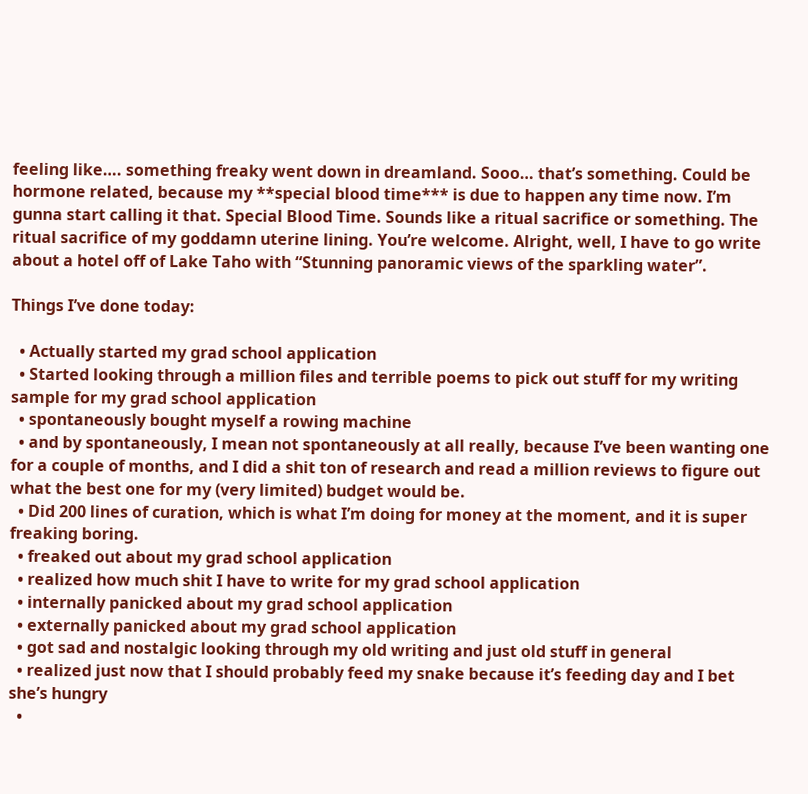feeling like…. something freaky went down in dreamland. Sooo… that’s something. Could be hormone related, because my **special blood time*** is due to happen any time now. I’m gunna start calling it that. Special Blood Time. Sounds like a ritual sacrifice or something. The ritual sacrifice of my goddamn uterine lining. You’re welcome. Alright, well, I have to go write about a hotel off of Lake Taho with “Stunning panoramic views of the sparkling water”.

Things I’ve done today:

  • Actually started my grad school application
  • Started looking through a million files and terrible poems to pick out stuff for my writing sample for my grad school application
  • spontaneously bought myself a rowing machine
  • and by spontaneously, I mean not spontaneously at all really, because I’ve been wanting one for a couple of months, and I did a shit ton of research and read a million reviews to figure out what the best one for my (very limited) budget would be.
  • Did 200 lines of curation, which is what I’m doing for money at the moment, and it is super freaking boring.
  • freaked out about my grad school application
  • realized how much shit I have to write for my grad school application
  • internally panicked about my grad school application
  • externally panicked about my grad school application
  • got sad and nostalgic looking through my old writing and just old stuff in general
  • realized just now that I should probably feed my snake because it’s feeding day and I bet she’s hungry
  •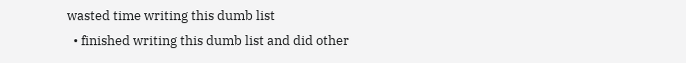wasted time writing this dumb list
  • finished writing this dumb list and did other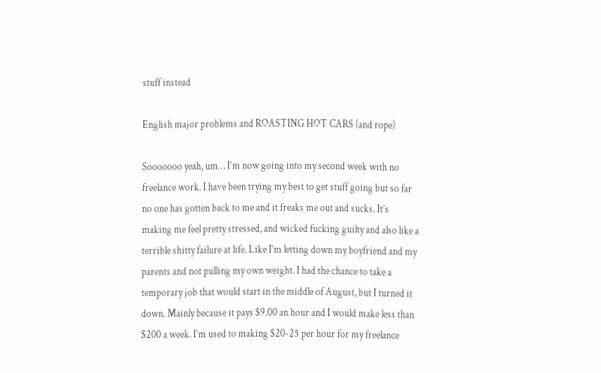stuff instead

English major problems and ROASTING HOT CARS (and rope)

Sooooooo yeah, um… I’m now going into my second week with no freelance work. I have been trying my best to get stuff going but so far no one has gotten back to me and it freaks me out and sucks. It’s making me feel pretty stressed, and wicked fucking guilty and also like a terrible shitty failure at life. Like I’m letting down my boyfriend and my parents and not pulling my own weight. I had the chance to take a temporary job that would start in the middle of August, but I turned it down. Mainly because it pays $9.00 an hour and I would make less than $200 a week. I’m used to making $20-25 per hour for my freelance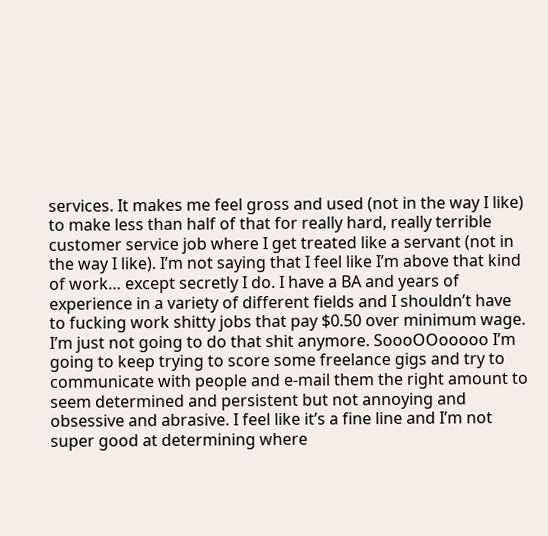services. It makes me feel gross and used (not in the way I like) to make less than half of that for really hard, really terrible customer service job where I get treated like a servant (not in the way I like). I’m not saying that I feel like I’m above that kind of work… except secretly I do. I have a BA and years of experience in a variety of different fields and I shouldn’t have to fucking work shitty jobs that pay $0.50 over minimum wage. I’m just not going to do that shit anymore. SoooOOooooo I’m going to keep trying to score some freelance gigs and try to communicate with people and e-mail them the right amount to seem determined and persistent but not annoying and obsessive and abrasive. I feel like it’s a fine line and I’m not super good at determining where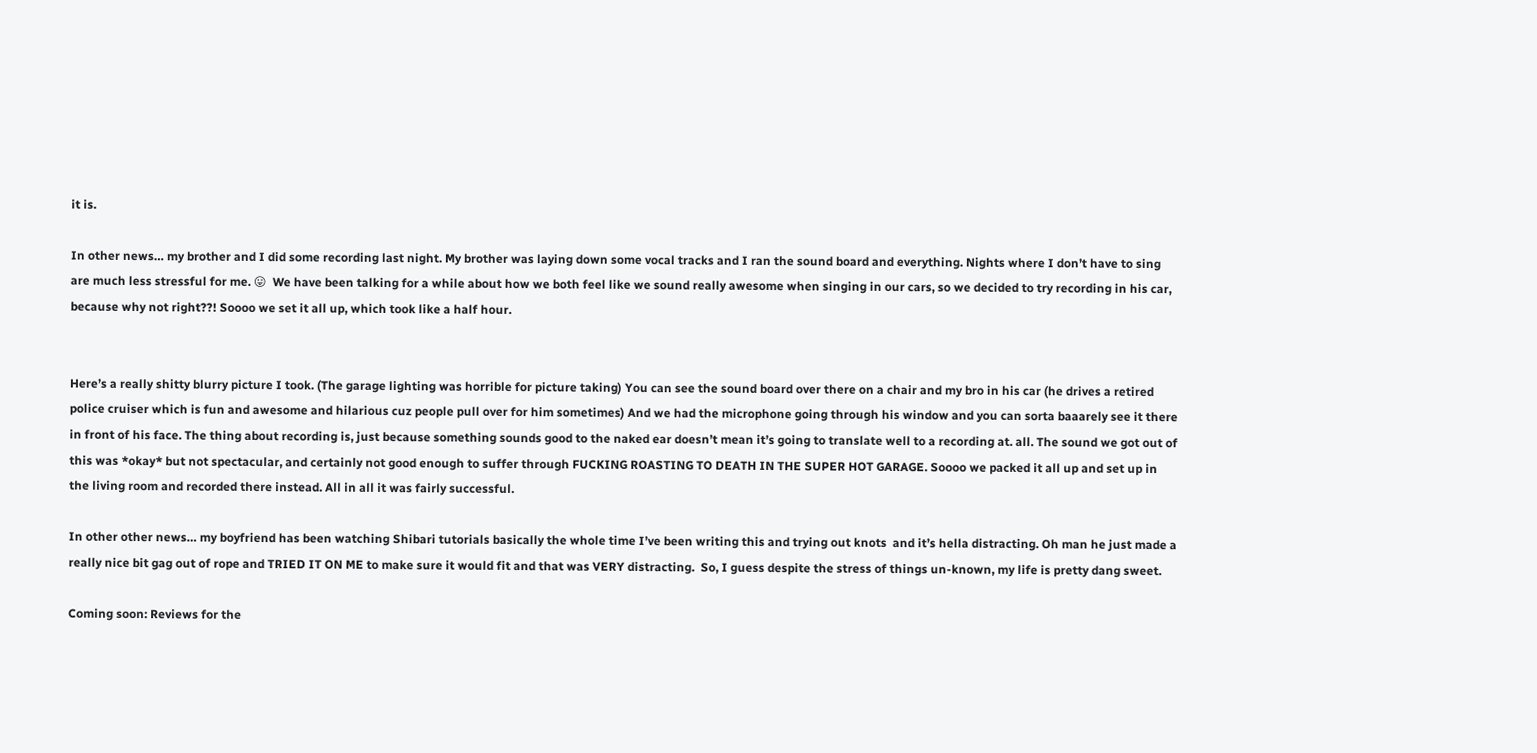it is.

In other news… my brother and I did some recording last night. My brother was laying down some vocal tracks and I ran the sound board and everything. Nights where I don’t have to sing are much less stressful for me. 😛  We have been talking for a while about how we both feel like we sound really awesome when singing in our cars, so we decided to try recording in his car, because why not right??! Soooo we set it all up, which took like a half hour.


Here’s a really shitty blurry picture I took. (The garage lighting was horrible for picture taking) You can see the sound board over there on a chair and my bro in his car (he drives a retired police cruiser which is fun and awesome and hilarious cuz people pull over for him sometimes) And we had the microphone going through his window and you can sorta baaarely see it there in front of his face. The thing about recording is, just because something sounds good to the naked ear doesn’t mean it’s going to translate well to a recording at. all. The sound we got out of this was *okay* but not spectacular, and certainly not good enough to suffer through FUCKING ROASTING TO DEATH IN THE SUPER HOT GARAGE. Soooo we packed it all up and set up in the living room and recorded there instead. All in all it was fairly successful.

In other other news… my boyfriend has been watching Shibari tutorials basically the whole time I’ve been writing this and trying out knots  and it’s hella distracting. Oh man he just made a really nice bit gag out of rope and TRIED IT ON ME to make sure it would fit and that was VERY distracting.  So, I guess despite the stress of things un-known, my life is pretty dang sweet.

Coming soon: Reviews for the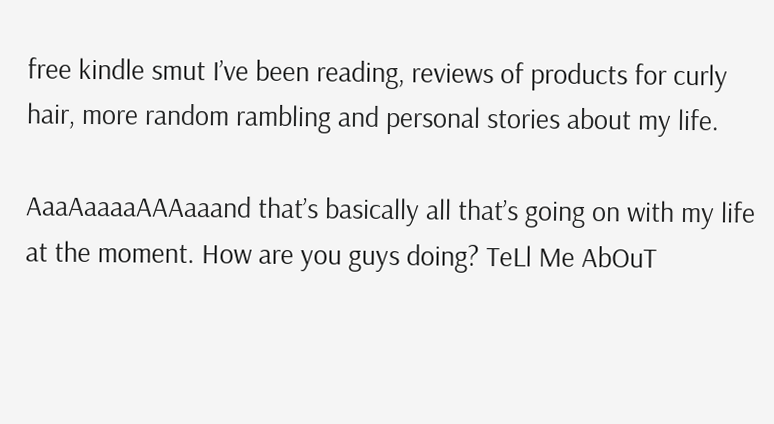free kindle smut I’ve been reading, reviews of products for curly hair, more random rambling and personal stories about my life.

AaaAaaaaAAAaaand that’s basically all that’s going on with my life at the moment. How are you guys doing? TeLl Me AbOuT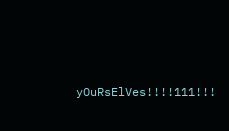yOuRsElVes!!!!111!!!